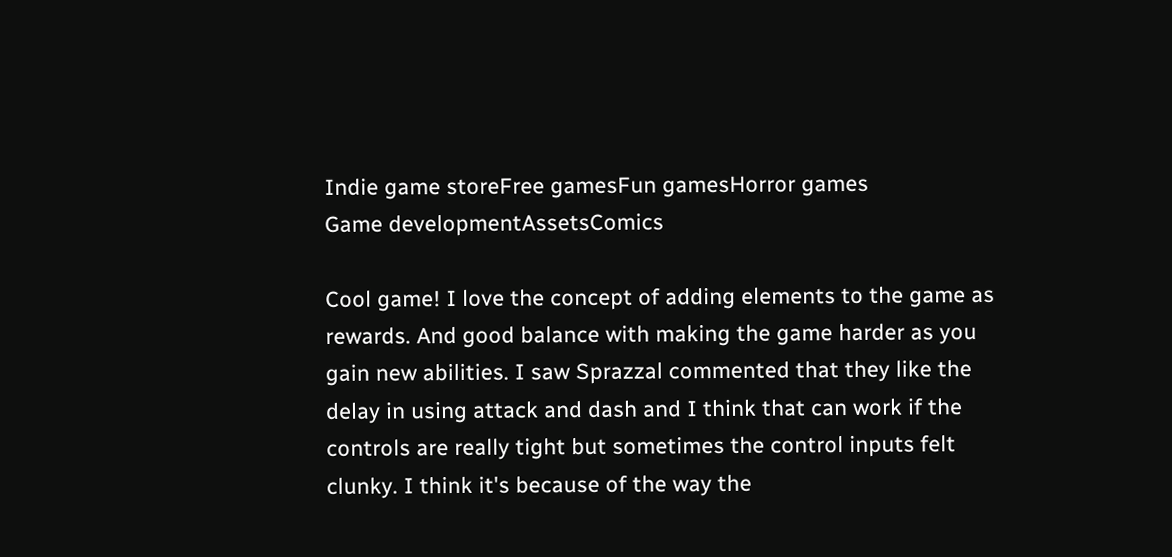Indie game storeFree gamesFun gamesHorror games
Game developmentAssetsComics

Cool game! I love the concept of adding elements to the game as rewards. And good balance with making the game harder as you gain new abilities. I saw Sprazzal commented that they like the delay in using attack and dash and I think that can work if the controls are really tight but sometimes the control inputs felt clunky. I think it's because of the way the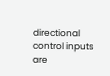directional control inputs are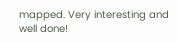mapped. Very interesting and well done!